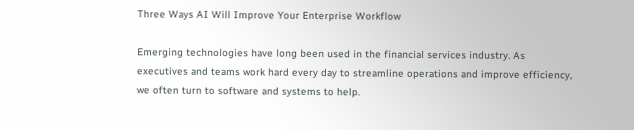Three Ways AI Will Improve Your Enterprise Workflow

Emerging technologies have long been used in the financial services industry. As executives and teams work hard every day to streamline operations and improve efficiency, we often turn to software and systems to help.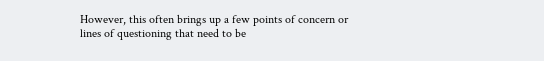However, this often brings up a few points of concern or lines of questioning that need to be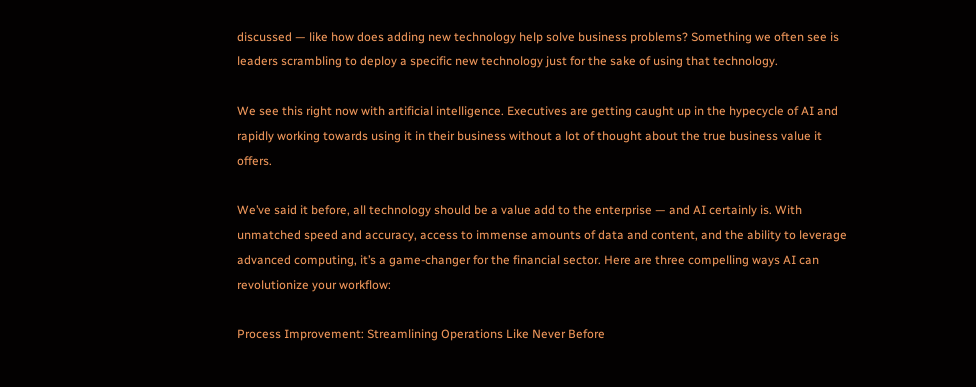discussed — like how does adding new technology help solve business problems? Something we often see is leaders scrambling to deploy a specific new technology just for the sake of using that technology.

We see this right now with artificial intelligence. Executives are getting caught up in the hypecycle of AI and rapidly working towards using it in their business without a lot of thought about the true business value it offers.

We’ve said it before, all technology should be a value add to the enterprise — and AI certainly is. With unmatched speed and accuracy, access to immense amounts of data and content, and the ability to leverage advanced computing, it’s a game-changer for the financial sector. Here are three compelling ways AI can revolutionize your workflow:

Process Improvement: Streamlining Operations Like Never Before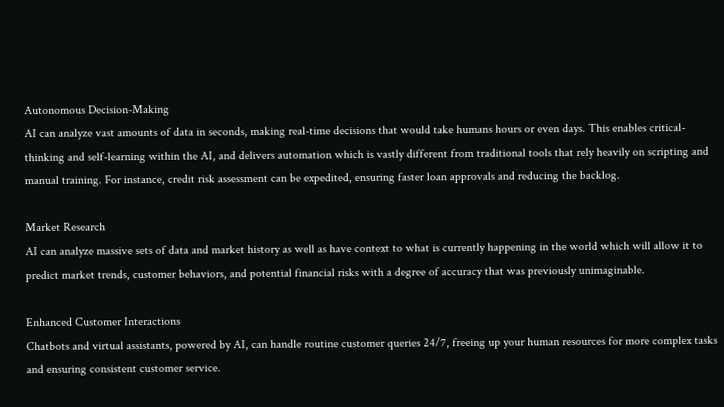Autonomous Decision-Making
AI can analyze vast amounts of data in seconds, making real-time decisions that would take humans hours or even days. This enables critical-thinking and self-learning within the AI, and delivers automation which is vastly different from traditional tools that rely heavily on scripting and manual training. For instance, credit risk assessment can be expedited, ensuring faster loan approvals and reducing the backlog.

Market Research
AI can analyze massive sets of data and market history as well as have context to what is currently happening in the world which will allow it to predict market trends, customer behaviors, and potential financial risks with a degree of accuracy that was previously unimaginable.

Enhanced Customer Interactions
Chatbots and virtual assistants, powered by AI, can handle routine customer queries 24/7, freeing up your human resources for more complex tasks and ensuring consistent customer service.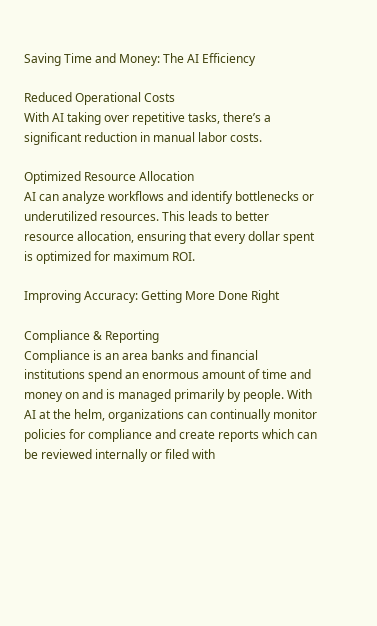Saving Time and Money: The AI Efficiency

Reduced Operational Costs
With AI taking over repetitive tasks, there’s a significant reduction in manual labor costs.

Optimized Resource Allocation
AI can analyze workflows and identify bottlenecks or underutilized resources. This leads to better resource allocation, ensuring that every dollar spent is optimized for maximum ROI.

Improving Accuracy: Getting More Done Right

Compliance & Reporting
Compliance is an area banks and financial institutions spend an enormous amount of time and money on and is managed primarily by people. With AI at the helm, organizations can continually monitor policies for compliance and create reports which can be reviewed internally or filed with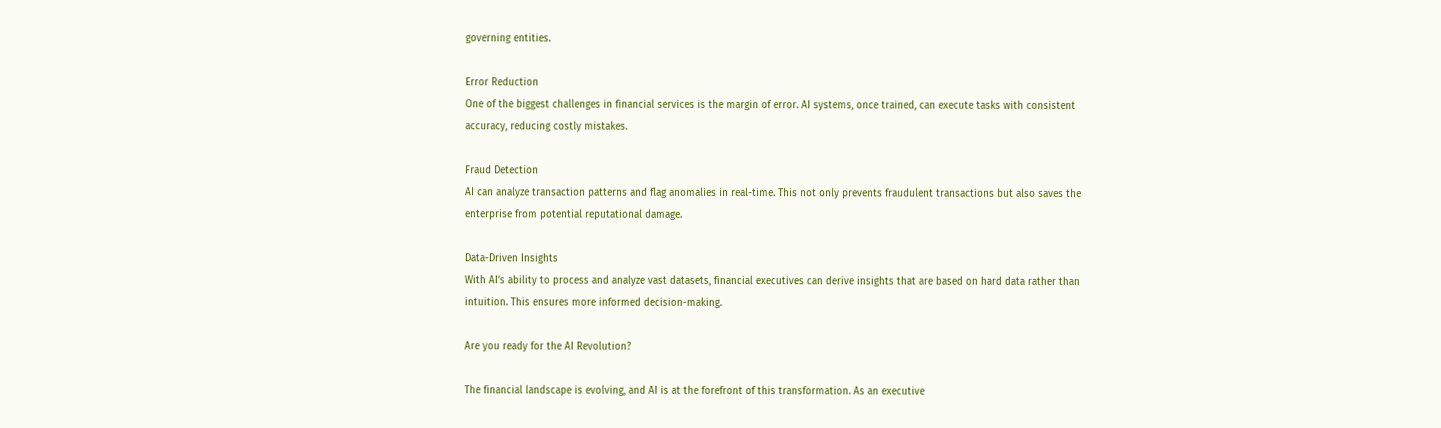governing entities.

Error Reduction
One of the biggest challenges in financial services is the margin of error. AI systems, once trained, can execute tasks with consistent accuracy, reducing costly mistakes.

Fraud Detection
AI can analyze transaction patterns and flag anomalies in real-time. This not only prevents fraudulent transactions but also saves the enterprise from potential reputational damage.

Data-Driven Insights
With AI’s ability to process and analyze vast datasets, financial executives can derive insights that are based on hard data rather than intuition. This ensures more informed decision-making.

Are you ready for the AI Revolution?

The financial landscape is evolving, and AI is at the forefront of this transformation. As an executive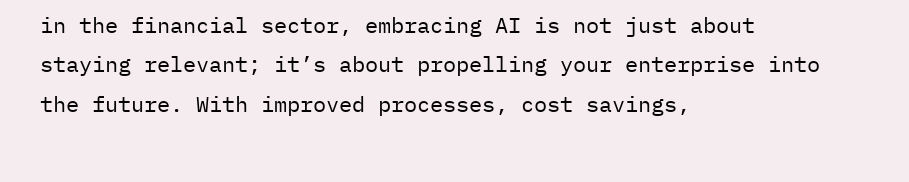in the financial sector, embracing AI is not just about staying relevant; it’s about propelling your enterprise into the future. With improved processes, cost savings,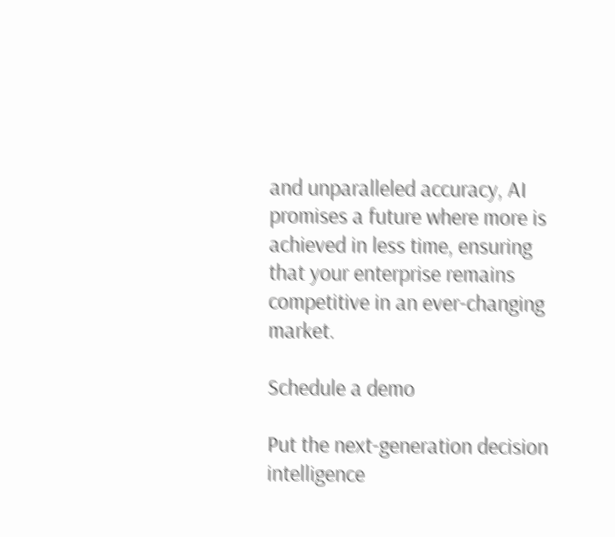and unparalleled accuracy, AI promises a future where more is achieved in less time, ensuring that your enterprise remains competitive in an ever-changing market.

Schedule a demo

Put the next-generation decision intelligence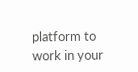platform to work in your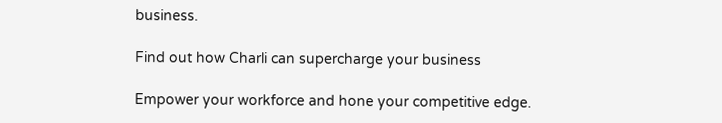business.

Find out how Charli can supercharge your business

Empower your workforce and hone your competitive edge.